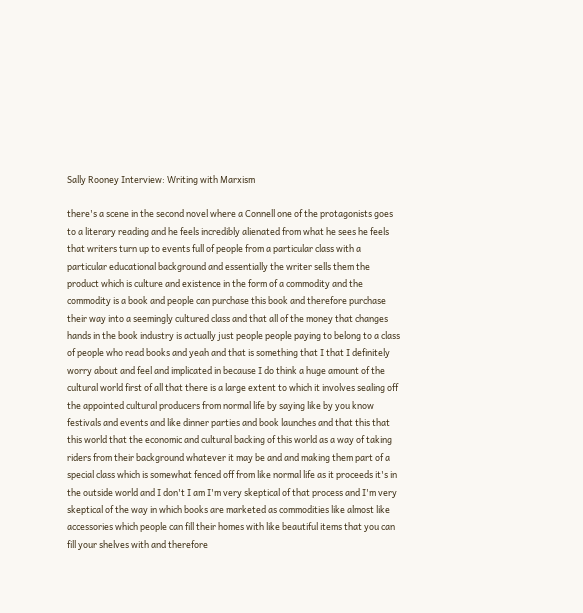Sally Rooney Interview: Writing with Marxism

there's a scene in the second novel where a Connell one of the protagonists goes to a literary reading and he feels incredibly alienated from what he sees he feels that writers turn up to events full of people from a particular class with a particular educational background and essentially the writer sells them the product which is culture and existence in the form of a commodity and the commodity is a book and people can purchase this book and therefore purchase their way into a seemingly cultured class and that all of the money that changes hands in the book industry is actually just people people paying to belong to a class of people who read books and yeah and that is something that I that I definitely worry about and feel and implicated in because I do think a huge amount of the cultural world first of all that there is a large extent to which it involves sealing off the appointed cultural producers from normal life by saying like by you know festivals and events and like dinner parties and book launches and that this that this world that the economic and cultural backing of this world as a way of taking riders from their background whatever it may be and and making them part of a special class which is somewhat fenced off from like normal life as it proceeds it's in the outside world and I don't I am I'm very skeptical of that process and I'm very skeptical of the way in which books are marketed as commodities like almost like accessories which people can fill their homes with like beautiful items that you can fill your shelves with and therefore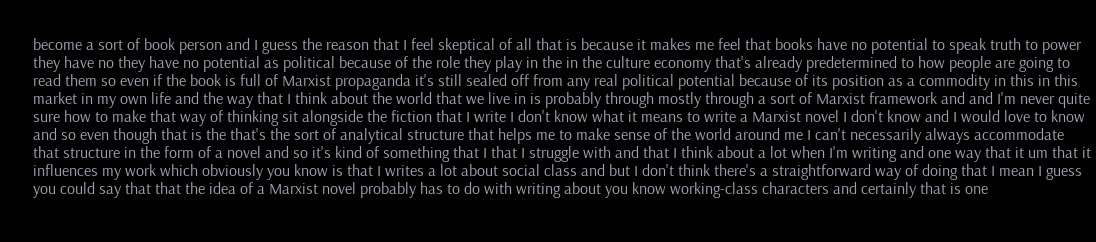become a sort of book person and I guess the reason that I feel skeptical of all that is because it makes me feel that books have no potential to speak truth to power they have no they have no potential as political because of the role they play in the in the culture economy that's already predetermined to how people are going to read them so even if the book is full of Marxist propaganda it's still sealed off from any real political potential because of its position as a commodity in this in this market in my own life and the way that I think about the world that we live in is probably through mostly through a sort of Marxist framework and and I'm never quite sure how to make that way of thinking sit alongside the fiction that I write I don't know what it means to write a Marxist novel I don't know and I would love to know and so even though that is the that's the sort of analytical structure that helps me to make sense of the world around me I can't necessarily always accommodate that structure in the form of a novel and so it's kind of something that I that I struggle with and that I think about a lot when I'm writing and one way that it um that it influences my work which obviously you know is that I writes a lot about social class and but I don't think there's a straightforward way of doing that I mean I guess you could say that that the idea of a Marxist novel probably has to do with writing about you know working-class characters and certainly that is one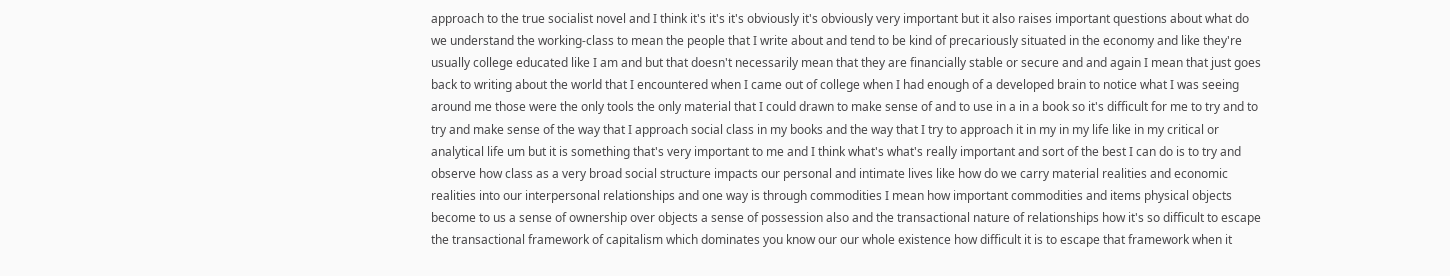approach to the true socialist novel and I think it's it's it's obviously it's obviously very important but it also raises important questions about what do we understand the working-class to mean the people that I write about and tend to be kind of precariously situated in the economy and like they're usually college educated like I am and but that doesn't necessarily mean that they are financially stable or secure and and again I mean that just goes back to writing about the world that I encountered when I came out of college when I had enough of a developed brain to notice what I was seeing around me those were the only tools the only material that I could drawn to make sense of and to use in a in a book so it's difficult for me to try and to try and make sense of the way that I approach social class in my books and the way that I try to approach it in my in my life like in my critical or analytical life um but it is something that's very important to me and I think what's what's really important and sort of the best I can do is to try and observe how class as a very broad social structure impacts our personal and intimate lives like how do we carry material realities and economic realities into our interpersonal relationships and one way is through commodities I mean how important commodities and items physical objects become to us a sense of ownership over objects a sense of possession also and the transactional nature of relationships how it's so difficult to escape the transactional framework of capitalism which dominates you know our our whole existence how difficult it is to escape that framework when it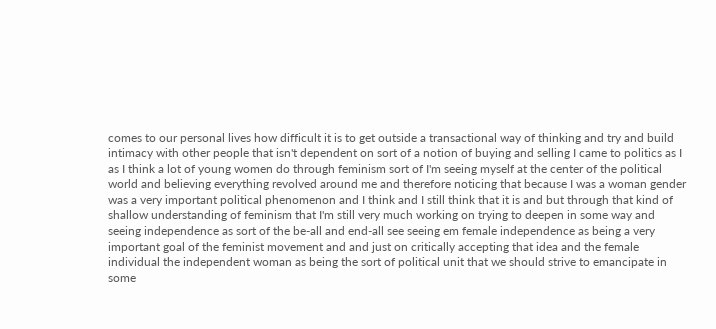comes to our personal lives how difficult it is to get outside a transactional way of thinking and try and build intimacy with other people that isn't dependent on sort of a notion of buying and selling I came to politics as I as I think a lot of young women do through feminism sort of I'm seeing myself at the center of the political world and believing everything revolved around me and therefore noticing that because I was a woman gender was a very important political phenomenon and I think and I still think that it is and but through that kind of shallow understanding of feminism that I'm still very much working on trying to deepen in some way and seeing independence as sort of the be-all and end-all see seeing em female independence as being a very important goal of the feminist movement and and just on critically accepting that idea and the female individual the independent woman as being the sort of political unit that we should strive to emancipate in some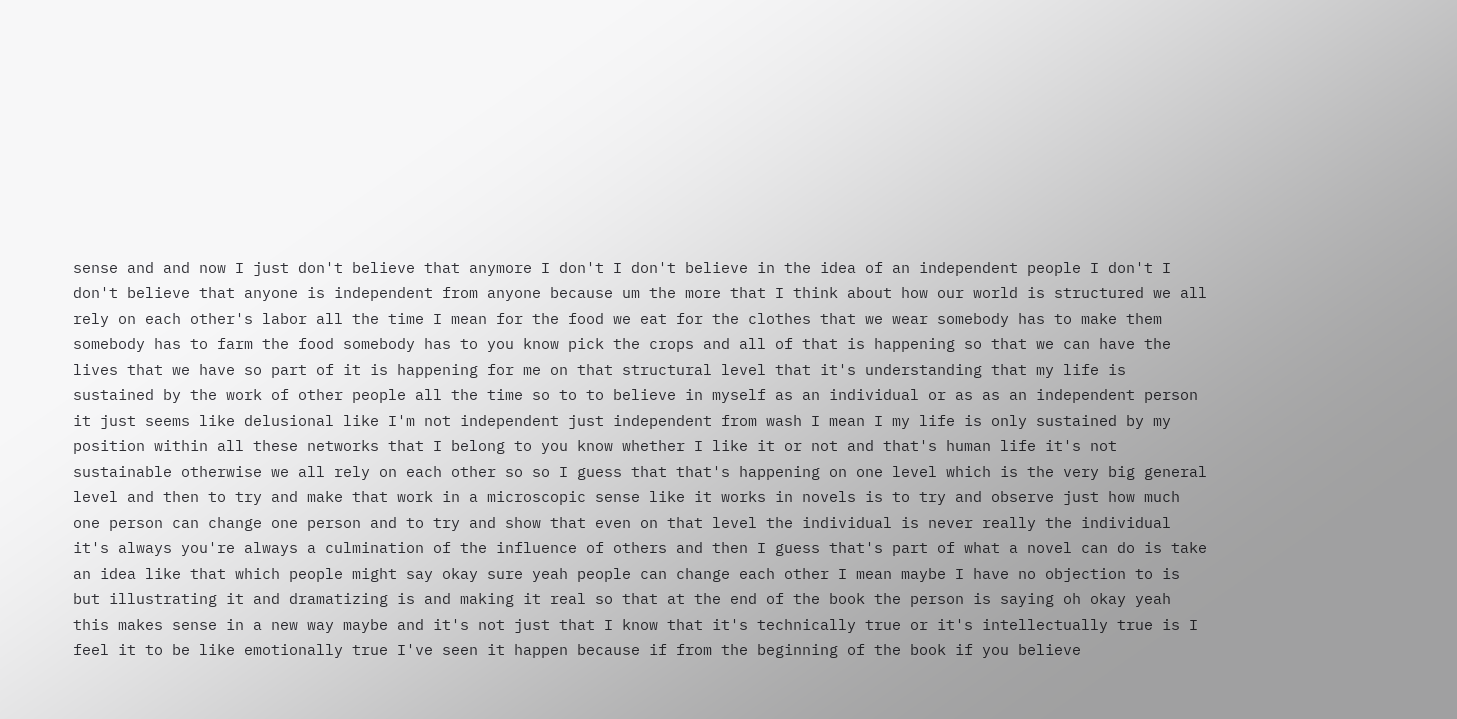sense and and now I just don't believe that anymore I don't I don't believe in the idea of an independent people I don't I don't believe that anyone is independent from anyone because um the more that I think about how our world is structured we all rely on each other's labor all the time I mean for the food we eat for the clothes that we wear somebody has to make them somebody has to farm the food somebody has to you know pick the crops and all of that is happening so that we can have the lives that we have so part of it is happening for me on that structural level that it's understanding that my life is sustained by the work of other people all the time so to to believe in myself as an individual or as as an independent person it just seems like delusional like I'm not independent just independent from wash I mean I my life is only sustained by my position within all these networks that I belong to you know whether I like it or not and that's human life it's not sustainable otherwise we all rely on each other so so I guess that that's happening on one level which is the very big general level and then to try and make that work in a microscopic sense like it works in novels is to try and observe just how much one person can change one person and to try and show that even on that level the individual is never really the individual it's always you're always a culmination of the influence of others and then I guess that's part of what a novel can do is take an idea like that which people might say okay sure yeah people can change each other I mean maybe I have no objection to is but illustrating it and dramatizing is and making it real so that at the end of the book the person is saying oh okay yeah this makes sense in a new way maybe and it's not just that I know that it's technically true or it's intellectually true is I feel it to be like emotionally true I've seen it happen because if from the beginning of the book if you believe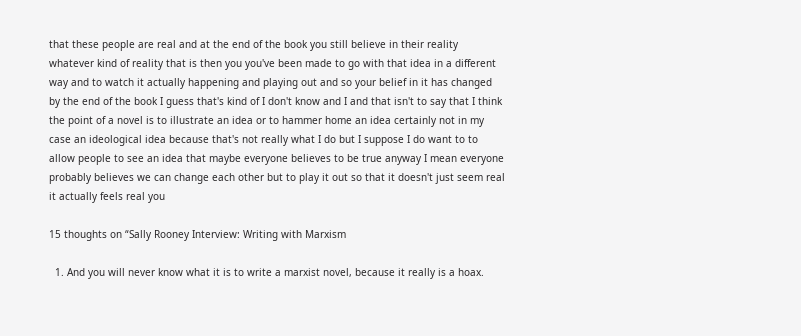that these people are real and at the end of the book you still believe in their reality whatever kind of reality that is then you you've been made to go with that idea in a different way and to watch it actually happening and playing out and so your belief in it has changed by the end of the book I guess that's kind of I don't know and I and that isn't to say that I think the point of a novel is to illustrate an idea or to hammer home an idea certainly not in my case an ideological idea because that's not really what I do but I suppose I do want to to allow people to see an idea that maybe everyone believes to be true anyway I mean everyone probably believes we can change each other but to play it out so that it doesn't just seem real it actually feels real you

15 thoughts on “Sally Rooney Interview: Writing with Marxism

  1. And you will never know what it is to write a marxist novel, because it really is a hoax.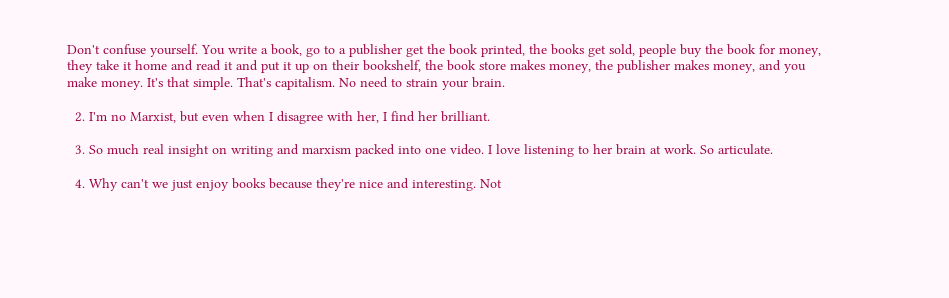Don't confuse yourself. You write a book, go to a publisher get the book printed, the books get sold, people buy the book for money, they take it home and read it and put it up on their bookshelf, the book store makes money, the publisher makes money, and you make money. It's that simple. That's capitalism. No need to strain your brain.

  2. I'm no Marxist, but even when I disagree with her, I find her brilliant.

  3. So much real insight on writing and marxism packed into one video. I love listening to her brain at work. So articulate.

  4. Why can't we just enjoy books because they're nice and interesting. Not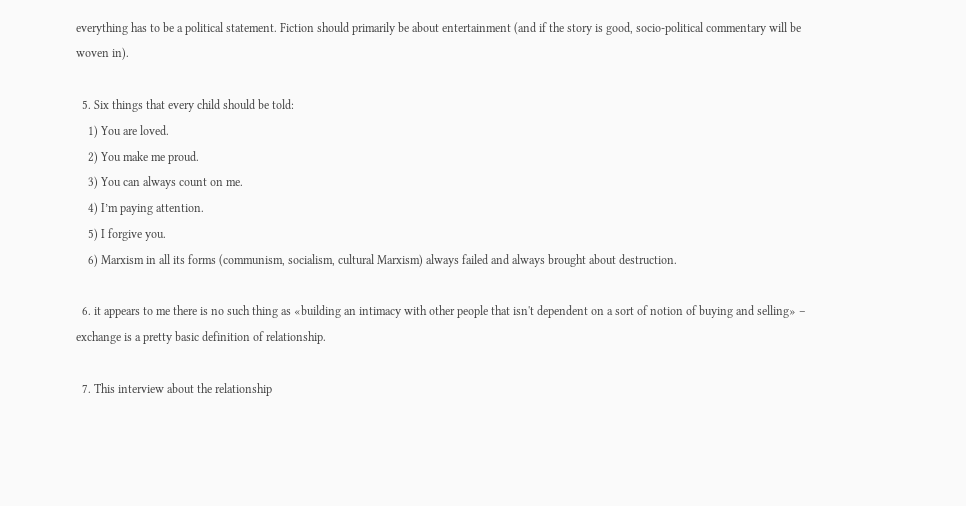everything has to be a political statement. Fiction should primarily be about entertainment (and if the story is good, socio-political commentary will be woven in).

  5. Six things that every child should be told:
    1) You are loved.
    2) You make me proud.
    3) You can always count on me.
    4) I’m paying attention.
    5) I forgive you.
    6) Marxism in all its forms (communism, socialism, cultural Marxism) always failed and always brought about destruction.

  6. it appears to me there is no such thing as «building an intimacy with other people that isn't dependent on a sort of notion of buying and selling» – exchange is a pretty basic definition of relationship.

  7. This interview about the relationship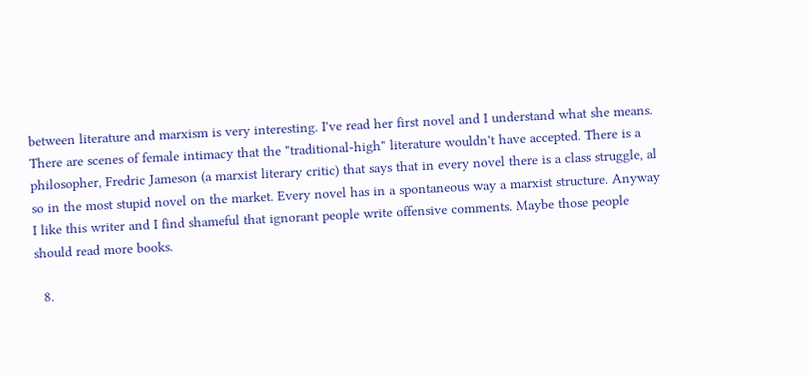between literature and marxism is very interesting. I've read her first novel and I understand what she means. There are scenes of female intimacy that the "traditional-high" literature wouldn't have accepted. There is a philosopher, Fredric Jameson (a marxist literary critic) that says that in every novel there is a class struggle, al so in the most stupid novel on the market. Every novel has in a spontaneous way a marxist structure. Anyway I like this writer and I find shameful that ignorant people write offensive comments. Maybe those people should read more books.

  8.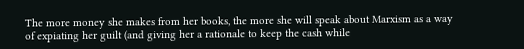The more money she makes from her books, the more she will speak about Marxism as a way of expiating her guilt (and giving her a rationale to keep the cash while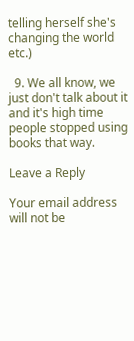telling herself she's changing the world etc.)

  9. We all know, we just don't talk about it and it's high time people stopped using books that way.

Leave a Reply

Your email address will not be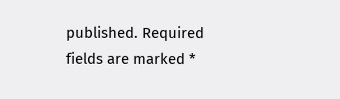published. Required fields are marked *